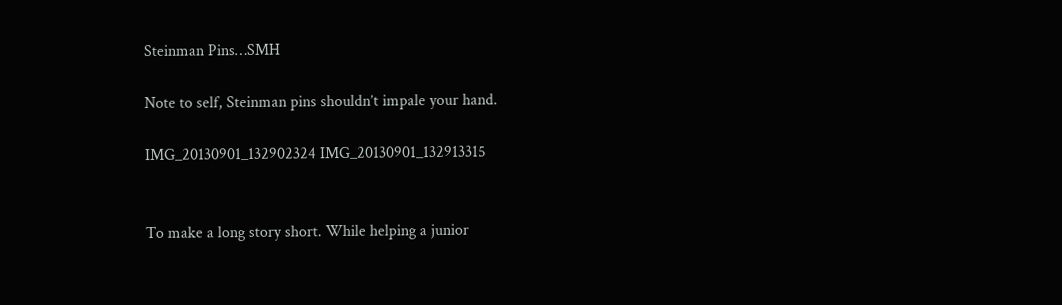Steinman Pins…SMH

Note to self, Steinman pins shouldn’t impale your hand.

IMG_20130901_132902324 IMG_20130901_132913315


To make a long story short. While helping a junior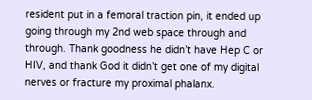resident put in a femoral traction pin, it ended up going through my 2nd web space through and through. Thank goodness he didn’t have Hep C or HIV, and thank God it didn’t get one of my digital nerves or fracture my proximal phalanx.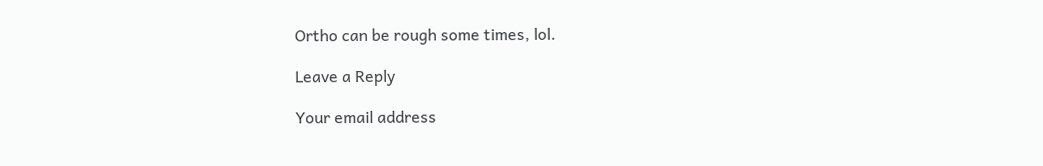Ortho can be rough some times, lol.

Leave a Reply

Your email address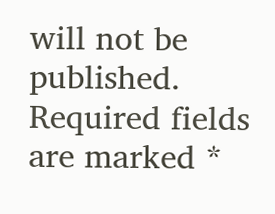will not be published. Required fields are marked *